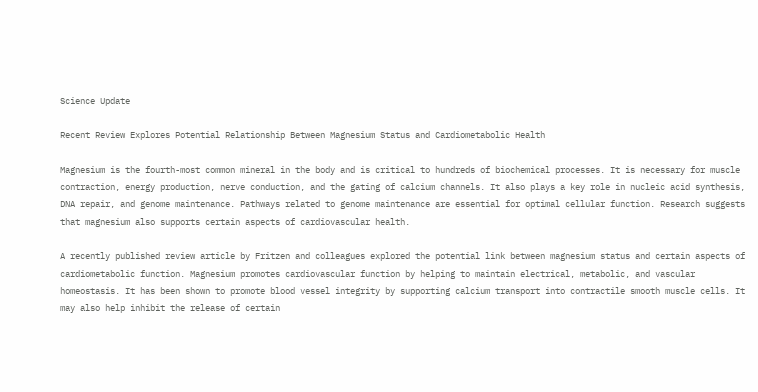Science Update

Recent Review Explores Potential Relationship Between Magnesium Status and Cardiometabolic Health

Magnesium is the fourth-most common mineral in the body and is critical to hundreds of biochemical processes. It is necessary for muscle contraction, energy production, nerve conduction, and the gating of calcium channels. It also plays a key role in nucleic acid synthesis, DNA repair, and genome maintenance. Pathways related to genome maintenance are essential for optimal cellular function. Research suggests that magnesium also supports certain aspects of cardiovascular health.

A recently published review article by Fritzen and colleagues explored the potential link between magnesium status and certain aspects of cardiometabolic function. Magnesium promotes cardiovascular function by helping to maintain electrical, metabolic, and vascular homeostasis. It has been shown to promote blood vessel integrity by supporting calcium transport into contractile smooth muscle cells. It may also help inhibit the release of certain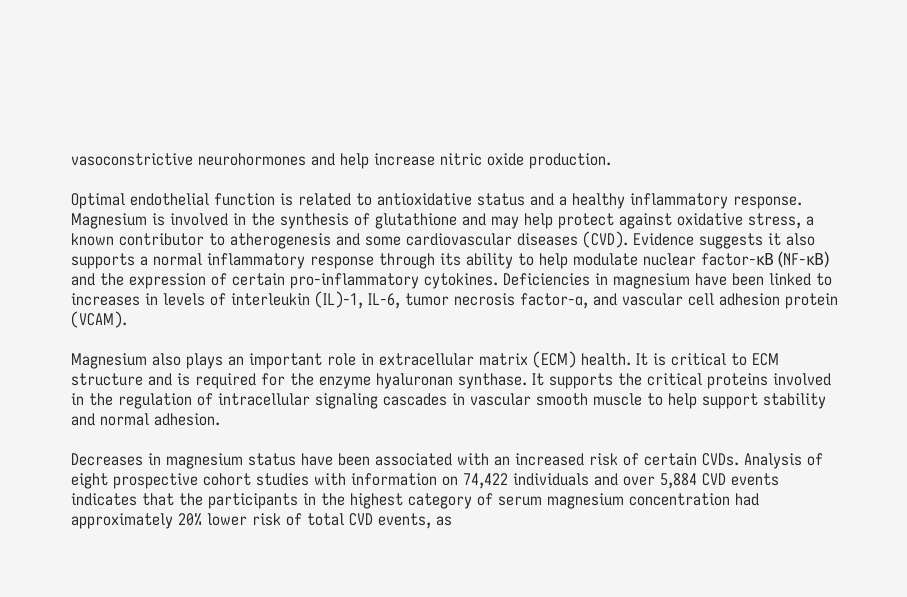vasoconstrictive neurohormones and help increase nitric oxide production.

Optimal endothelial function is related to antioxidative status and a healthy inflammatory response. Magnesium is involved in the synthesis of glutathione and may help protect against oxidative stress, a known contributor to atherogenesis and some cardiovascular diseases (CVD). Evidence suggests it also supports a normal inflammatory response through its ability to help modulate nuclear factor-κB (NF-κB) and the expression of certain pro-inflammatory cytokines. Deficiencies in magnesium have been linked to increases in levels of interleukin (IL)-1, IL-6, tumor necrosis factor-ɑ, and vascular cell adhesion protein (VCAM).

Magnesium also plays an important role in extracellular matrix (ECM) health. It is critical to ECM structure and is required for the enzyme hyaluronan synthase. It supports the critical proteins involved in the regulation of intracellular signaling cascades in vascular smooth muscle to help support stability and normal adhesion.

Decreases in magnesium status have been associated with an increased risk of certain CVDs. Analysis of eight prospective cohort studies with information on 74,422 individuals and over 5,884 CVD events indicates that the participants in the highest category of serum magnesium concentration had approximately 20% lower risk of total CVD events, as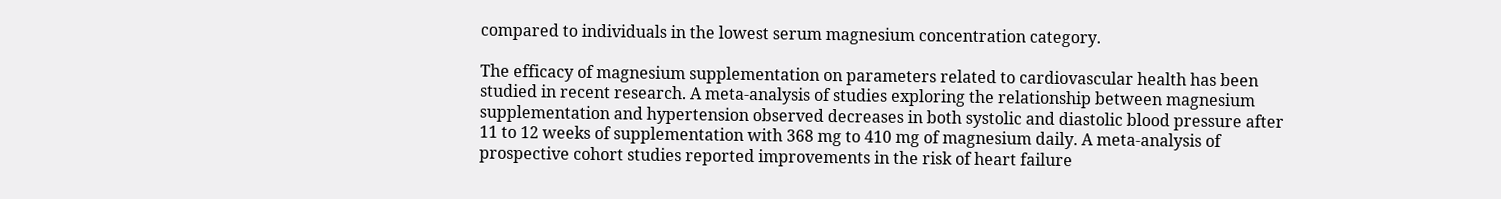compared to individuals in the lowest serum magnesium concentration category.

The efficacy of magnesium supplementation on parameters related to cardiovascular health has been studied in recent research. A meta-analysis of studies exploring the relationship between magnesium supplementation and hypertension observed decreases in both systolic and diastolic blood pressure after 11 to 12 weeks of supplementation with 368 mg to 410 mg of magnesium daily. A meta-analysis of prospective cohort studies reported improvements in the risk of heart failure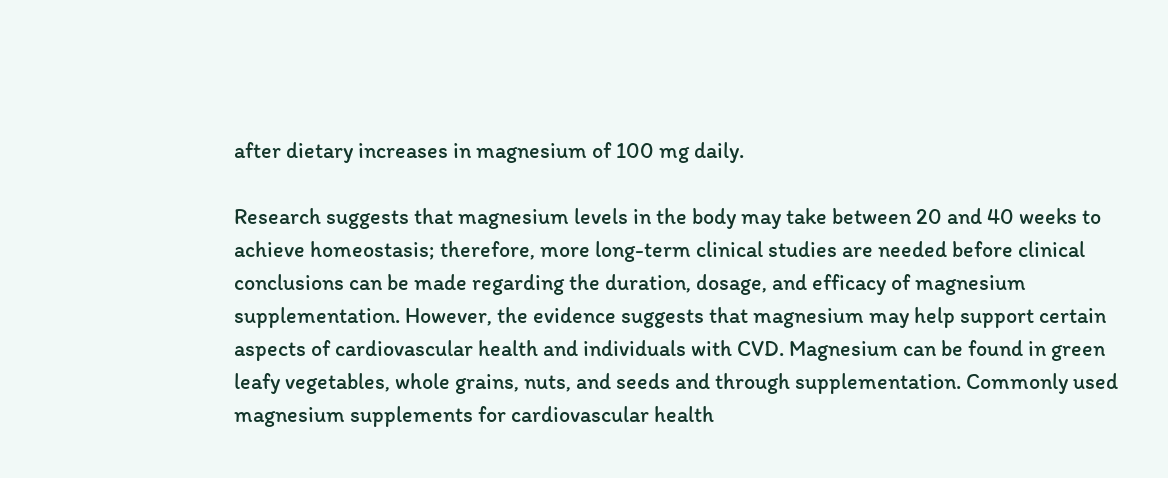after dietary increases in magnesium of 100 mg daily.

Research suggests that magnesium levels in the body may take between 20 and 40 weeks to achieve homeostasis; therefore, more long-term clinical studies are needed before clinical conclusions can be made regarding the duration, dosage, and efficacy of magnesium supplementation. However, the evidence suggests that magnesium may help support certain aspects of cardiovascular health and individuals with CVD. Magnesium can be found in green leafy vegetables, whole grains, nuts, and seeds and through supplementation. Commonly used magnesium supplements for cardiovascular health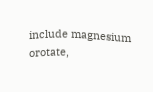include magnesium orotate,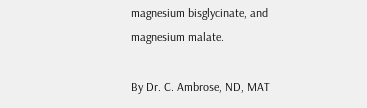magnesium bisglycinate, and magnesium malate.

By Dr. C. Ambrose, ND, MAT